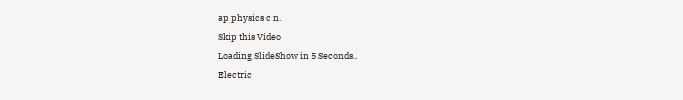ap physics c n.
Skip this Video
Loading SlideShow in 5 Seconds..
Electric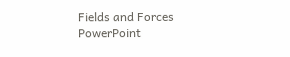Fields and Forces PowerPoint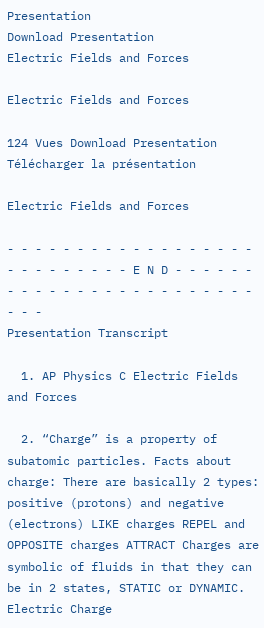Presentation
Download Presentation
Electric Fields and Forces

Electric Fields and Forces

124 Vues Download Presentation
Télécharger la présentation

Electric Fields and Forces

- - - - - - - - - - - - - - - - - - - - - - - - - - - E N D - - - - - - - - - - - - - - - - - - - - - - - - - - -
Presentation Transcript

  1. AP Physics C Electric Fields and Forces

  2. “Charge” is a property of subatomic particles. Facts about charge: There are basically 2 types: positive (protons) and negative (electrons) LIKE charges REPEL and OPPOSITE charges ATTRACT Charges are symbolic of fluids in that they can be in 2 states, STATIC or DYNAMIC. Electric Charge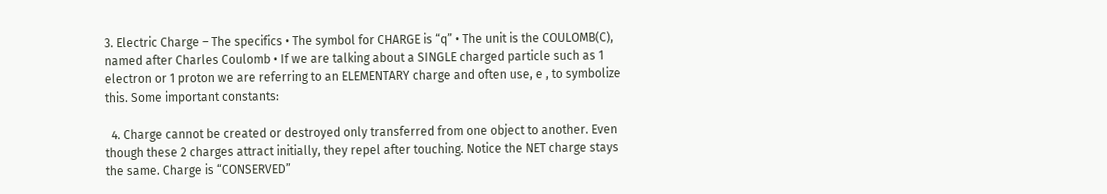3. Electric Charge – The specifics • The symbol for CHARGE is “q” • The unit is the COULOMB(C), named after Charles Coulomb • If we are talking about a SINGLE charged particle such as 1 electron or 1 proton we are referring to an ELEMENTARY charge and often use, e , to symbolize this. Some important constants:

  4. Charge cannot be created or destroyed only transferred from one object to another. Even though these 2 charges attract initially, they repel after touching. Notice the NET charge stays the same. Charge is “CONSERVED”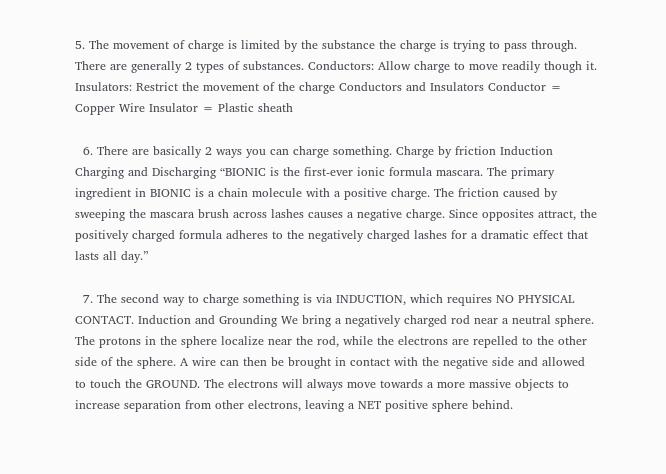5. The movement of charge is limited by the substance the charge is trying to pass through. There are generally 2 types of substances. Conductors: Allow charge to move readily though it. Insulators: Restrict the movement of the charge Conductors and Insulators Conductor = Copper Wire Insulator = Plastic sheath

  6. There are basically 2 ways you can charge something. Charge by friction Induction Charging and Discharging “BIONIC is the first-ever ionic formula mascara. The primary ingredient in BIONIC is a chain molecule with a positive charge. The friction caused by sweeping the mascara brush across lashes causes a negative charge. Since opposites attract, the positively charged formula adheres to the negatively charged lashes for a dramatic effect that lasts all day.”

  7. The second way to charge something is via INDUCTION, which requires NO PHYSICAL CONTACT. Induction and Grounding We bring a negatively charged rod near a neutral sphere. The protons in the sphere localize near the rod, while the electrons are repelled to the other side of the sphere. A wire can then be brought in contact with the negative side and allowed to touch the GROUND. The electrons will always move towards a more massive objects to increase separation from other electrons, leaving a NET positive sphere behind.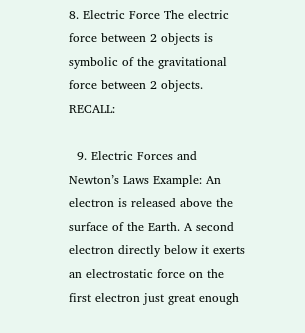8. Electric Force The electric force between 2 objects is symbolic of the gravitational force between 2 objects. RECALL:

  9. Electric Forces and Newton’s Laws Example: An electron is released above the surface of the Earth. A second electron directly below it exerts an electrostatic force on the first electron just great enough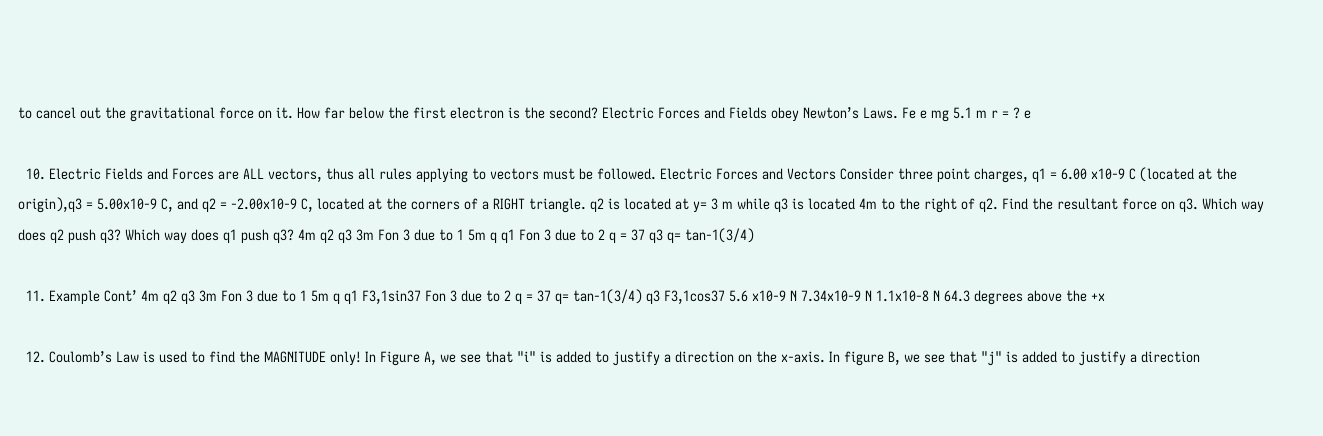to cancel out the gravitational force on it. How far below the first electron is the second? Electric Forces and Fields obey Newton’s Laws. Fe e mg 5.1 m r = ? e

  10. Electric Fields and Forces are ALL vectors, thus all rules applying to vectors must be followed. Electric Forces and Vectors Consider three point charges, q1 = 6.00 x10-9 C (located at the origin),q3 = 5.00x10-9 C, and q2 = -2.00x10-9 C, located at the corners of a RIGHT triangle. q2 is located at y= 3 m while q3 is located 4m to the right of q2. Find the resultant force on q3. Which way does q2 push q3? Which way does q1 push q3? 4m q2 q3 3m Fon 3 due to 1 5m q q1 Fon 3 due to 2 q = 37 q3 q= tan-1(3/4)

  11. Example Cont’ 4m q2 q3 3m Fon 3 due to 1 5m q q1 F3,1sin37 Fon 3 due to 2 q = 37 q= tan-1(3/4) q3 F3,1cos37 5.6 x10-9 N 7.34x10-9 N 1.1x10-8 N 64.3 degrees above the +x

  12. Coulomb’s Law is used to find the MAGNITUDE only! In Figure A, we see that "i" is added to justify a direction on the x-axis. In figure B, we see that "j" is added to justify a direction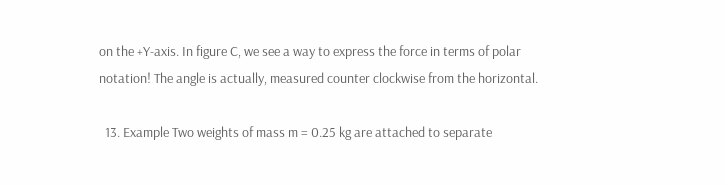on the +Y-axis. In figure C, we see a way to express the force in terms of polar notation! The angle is actually, measured counter clockwise from the horizontal.

  13. Example Two weights of mass m = 0.25 kg are attached to separate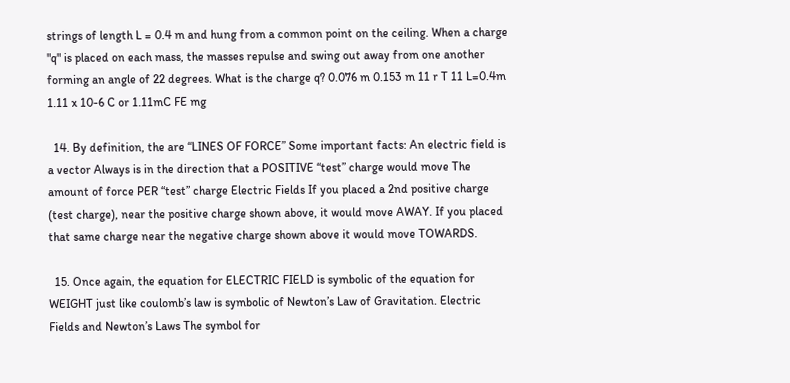strings of length L = 0.4 m and hung from a common point on the ceiling. When a charge "q" is placed on each mass, the masses repulse and swing out away from one another forming an angle of 22 degrees. What is the charge q? 0.076 m 0.153 m 11 r T 11 L=0.4m 1.11 x 10-6 C or 1.11mC FE mg

  14. By definition, the are “LINES OF FORCE” Some important facts: An electric field is a vector Always is in the direction that a POSITIVE “test” charge would move The amount of force PER “test” charge Electric Fields If you placed a 2nd positive charge (test charge), near the positive charge shown above, it would move AWAY. If you placed that same charge near the negative charge shown above it would move TOWARDS.

  15. Once again, the equation for ELECTRIC FIELD is symbolic of the equation for WEIGHT just like coulomb’s law is symbolic of Newton’s Law of Gravitation. Electric Fields and Newton’s Laws The symbol for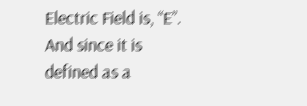Electric Field is, “E”. And since it is defined as a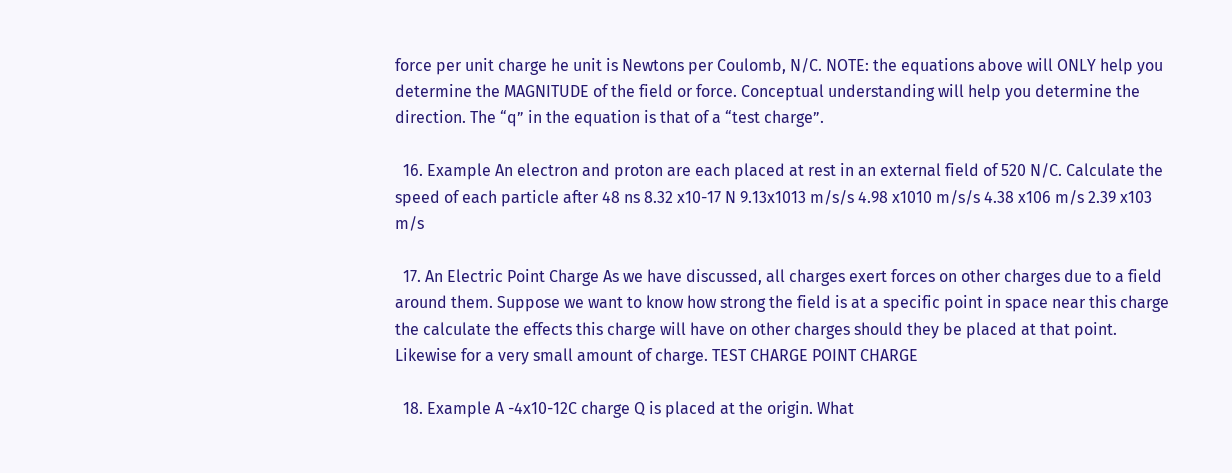force per unit charge he unit is Newtons per Coulomb, N/C. NOTE: the equations above will ONLY help you determine the MAGNITUDE of the field or force. Conceptual understanding will help you determine the direction. The “q” in the equation is that of a “test charge”.

  16. Example An electron and proton are each placed at rest in an external field of 520 N/C. Calculate the speed of each particle after 48 ns 8.32 x10-17 N 9.13x1013 m/s/s 4.98 x1010 m/s/s 4.38 x106 m/s 2.39 x103 m/s

  17. An Electric Point Charge As we have discussed, all charges exert forces on other charges due to a field around them. Suppose we want to know how strong the field is at a specific point in space near this charge the calculate the effects this charge will have on other charges should they be placed at that point. Likewise for a very small amount of charge. TEST CHARGE POINT CHARGE

  18. Example A -4x10-12C charge Q is placed at the origin. What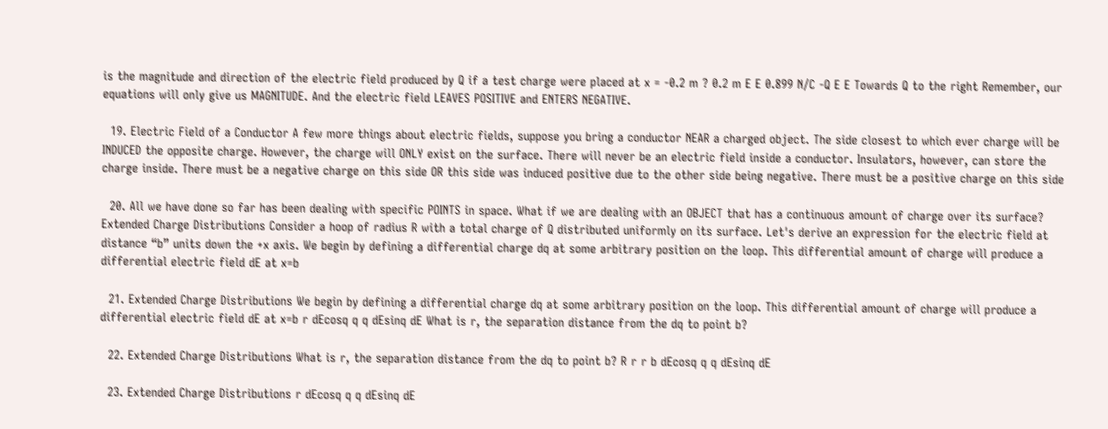is the magnitude and direction of the electric field produced by Q if a test charge were placed at x = -0.2 m ? 0.2 m E E 0.899 N/C -Q E E Towards Q to the right Remember, our equations will only give us MAGNITUDE. And the electric field LEAVES POSITIVE and ENTERS NEGATIVE.

  19. Electric Field of a Conductor A few more things about electric fields, suppose you bring a conductor NEAR a charged object. The side closest to which ever charge will be INDUCED the opposite charge. However, the charge will ONLY exist on the surface. There will never be an electric field inside a conductor. Insulators, however, can store the charge inside. There must be a negative charge on this side OR this side was induced positive due to the other side being negative. There must be a positive charge on this side

  20. All we have done so far has been dealing with specific POINTS in space. What if we are dealing with an OBJECT that has a continuous amount of charge over its surface? Extended Charge Distributions Consider a hoop of radius R with a total charge of Q distributed uniformly on its surface. Let's derive an expression for the electric field at distance “b” units down the +x axis. We begin by defining a differential charge dq at some arbitrary position on the loop. This differential amount of charge will produce a differential electric field dE at x=b

  21. Extended Charge Distributions We begin by defining a differential charge dq at some arbitrary position on the loop. This differential amount of charge will produce a differential electric field dE at x=b r dEcosq q q dEsinq dE What is r, the separation distance from the dq to point b?

  22. Extended Charge Distributions What is r, the separation distance from the dq to point b? R r r b dEcosq q q dEsinq dE

  23. Extended Charge Distributions r dEcosq q q dEsinq dE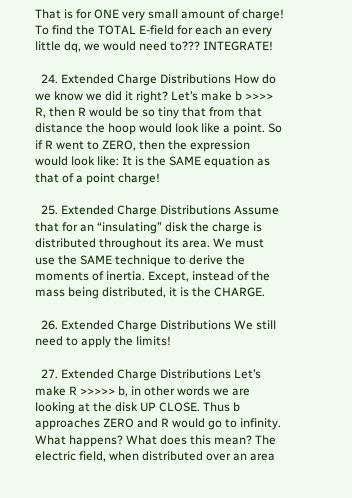That is for ONE very small amount of charge! To find the TOTAL E-field for each an every little dq, we would need to??? INTEGRATE!

  24. Extended Charge Distributions How do we know we did it right? Let’s make b >>>> R, then R would be so tiny that from that distance the hoop would look like a point. So if R went to ZERO, then the expression would look like: It is the SAME equation as that of a point charge!

  25. Extended Charge Distributions Assume that for an “insulating” disk the charge is distributed throughout its area. We must use the SAME technique to derive the moments of inertia. Except, instead of the mass being distributed, it is the CHARGE.

  26. Extended Charge Distributions We still need to apply the limits!

  27. Extended Charge Distributions Let’s make R >>>>> b, in other words we are looking at the disk UP CLOSE. Thus b approaches ZERO and R would go to infinity. What happens? What does this mean? The electric field, when distributed over an area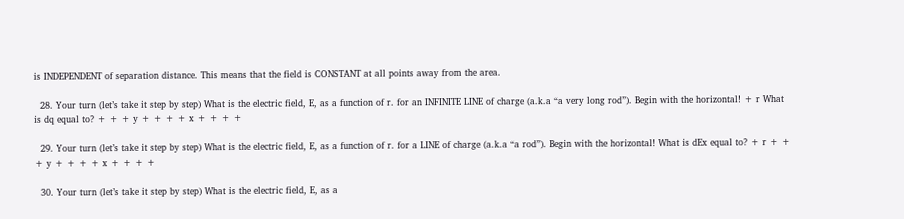is INDEPENDENT of separation distance. This means that the field is CONSTANT at all points away from the area.

  28. Your turn (let’s take it step by step) What is the electric field, E, as a function of r. for an INFINITE LINE of charge (a.k.a “a very long rod”). Begin with the horizontal! + r What is dq equal to? + + + y + + + + x + + + +

  29. Your turn (let’s take it step by step) What is the electric field, E, as a function of r. for a LINE of charge (a.k.a “a rod”). Begin with the horizontal! What is dEx equal to? + r + + + y + + + + x + + + +

  30. Your turn (let’s take it step by step) What is the electric field, E, as a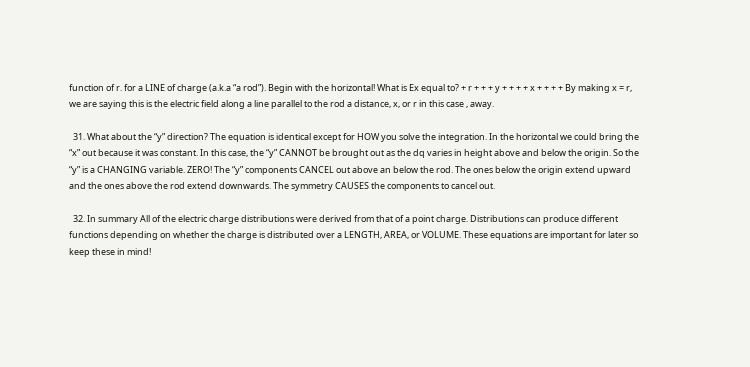function of r. for a LINE of charge (a.k.a “a rod”). Begin with the horizontal! What is Ex equal to? + r + + + y + + + + x + + + + By making x = r, we are saying this is the electric field along a line parallel to the rod a distance, x, or r in this case , away.

  31. What about the “y” direction? The equation is identical except for HOW you solve the integration. In the horizontal we could bring the “x” out because it was constant. In this case, the “y” CANNOT be brought out as the dq varies in height above and below the origin. So the “y” is a CHANGING variable. ZERO! The “y” components CANCEL out above an below the rod. The ones below the origin extend upward and the ones above the rod extend downwards. The symmetry CAUSES the components to cancel out.

  32. In summary All of the electric charge distributions were derived from that of a point charge. Distributions can produce different functions depending on whether the charge is distributed over a LENGTH, AREA, or VOLUME. These equations are important for later so keep these in mind!